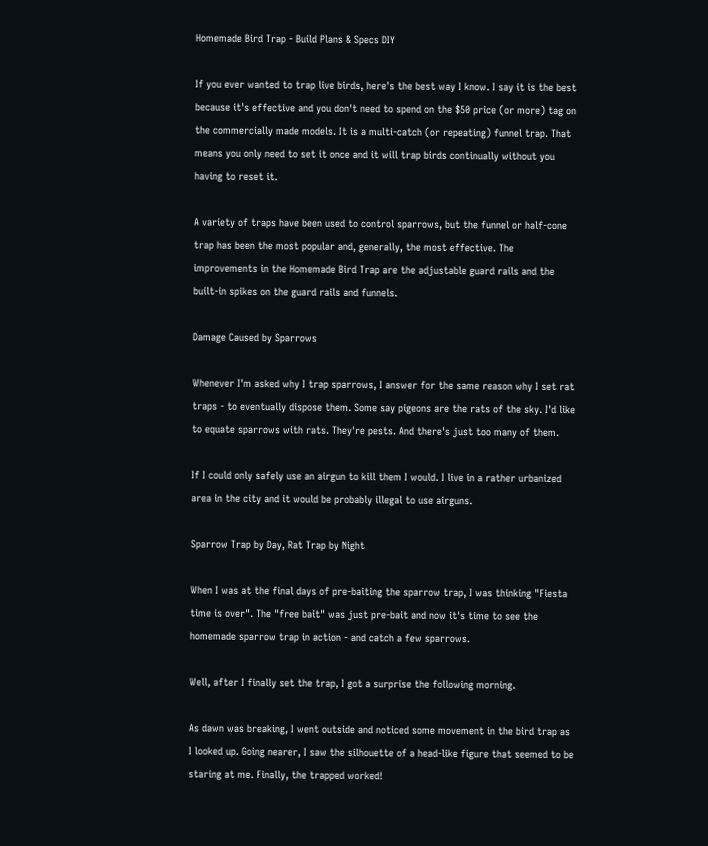Homemade Bird Trap - Build Plans & Specs DIY

If you ever wanted to trap live birds, here's the best way I know. I say it is the best because it's effective and you don't need to spend on the $50 price (or more) tag on the commercially made models. It is a multi-catch (or repeating) funnel trap. That means you only need to set it once and it will trap birds continually without you having to reset it.

A variety of traps have been used to control sparrows, but the funnel or half-cone trap has been the most popular and, generally, the most effective. The improvements in the Homemade Bird Trap are the adjustable guard rails and the built-in spikes on the guard rails and funnels.

Damage Caused by Sparrows

Whenever I'm asked why I trap sparrows, I answer for the same reason why I set rat traps - to eventually dispose them. Some say pigeons are the rats of the sky. I'd like to equate sparrows with rats. They're pests. And there's just too many of them.

If I could only safely use an airgun to kill them I would. I live in a rather urbanized area in the city and it would be probably illegal to use airguns.

Sparrow Trap by Day, Rat Trap by Night

When I was at the final days of pre-baiting the sparrow trap, I was thinking "Fiesta time is over". The "free bait" was just pre-bait and now it's time to see the homemade sparrow trap in action - and catch a few sparrows.

Well, after I finally set the trap, I got a surprise the following morning.

As dawn was breaking, I went outside and noticed some movement in the bird trap as I looked up. Going nearer, I saw the silhouette of a head-like figure that seemed to be staring at me. Finally, the trapped worked!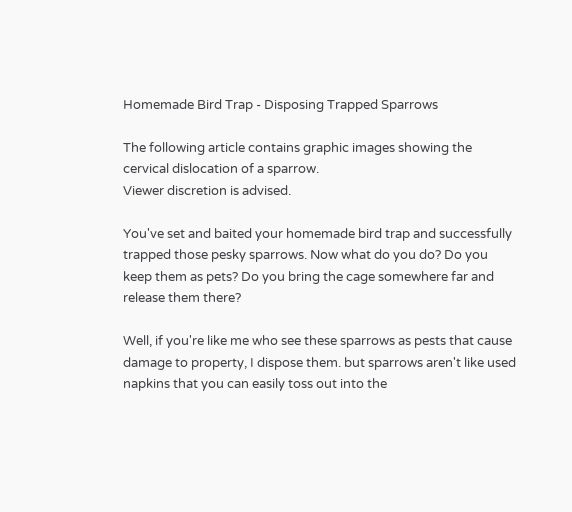Homemade Bird Trap - Disposing Trapped Sparrows

The following article contains graphic images showing the cervical dislocation of a sparrow.
Viewer discretion is advised.

You've set and baited your homemade bird trap and successfully trapped those pesky sparrows. Now what do you do? Do you keep them as pets? Do you bring the cage somewhere far and release them there?

Well, if you're like me who see these sparrows as pests that cause damage to property, I dispose them. but sparrows aren't like used napkins that you can easily toss out into the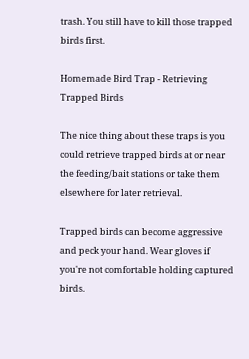trash. You still have to kill those trapped birds first.

Homemade Bird Trap - Retrieving Trapped Birds

The nice thing about these traps is you could retrieve trapped birds at or near the feeding/bait stations or take them elsewhere for later retrieval.

Trapped birds can become aggressive and peck your hand. Wear gloves if you're not comfortable holding captured birds.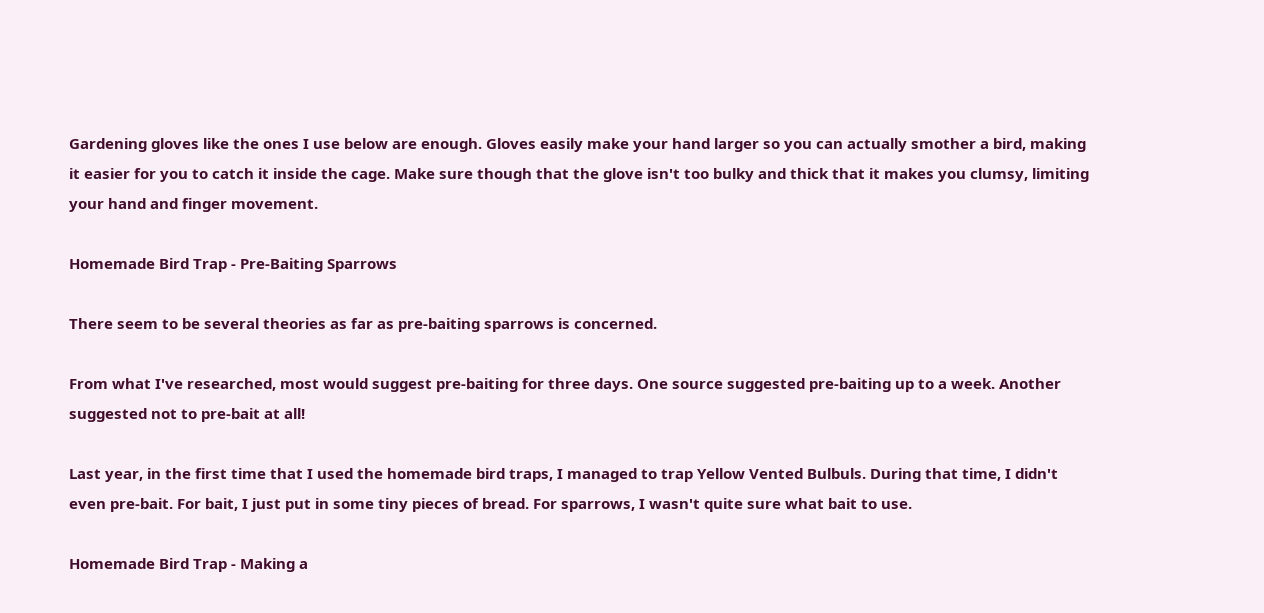Gardening gloves like the ones I use below are enough. Gloves easily make your hand larger so you can actually smother a bird, making it easier for you to catch it inside the cage. Make sure though that the glove isn't too bulky and thick that it makes you clumsy, limiting your hand and finger movement.

Homemade Bird Trap - Pre-Baiting Sparrows

There seem to be several theories as far as pre-baiting sparrows is concerned.

From what I've researched, most would suggest pre-baiting for three days. One source suggested pre-baiting up to a week. Another suggested not to pre-bait at all!

Last year, in the first time that I used the homemade bird traps, I managed to trap Yellow Vented Bulbuls. During that time, I didn't even pre-bait. For bait, I just put in some tiny pieces of bread. For sparrows, I wasn't quite sure what bait to use.

Homemade Bird Trap - Making a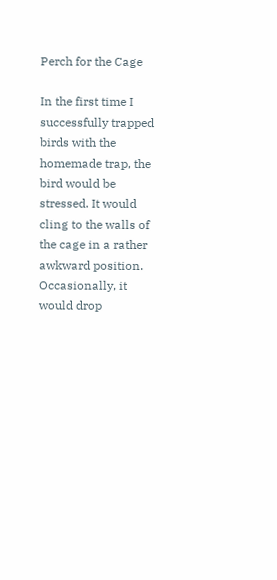Perch for the Cage

In the first time I successfully trapped birds with the homemade trap, the bird would be stressed. It would cling to the walls of the cage in a rather awkward position. Occasionally, it would drop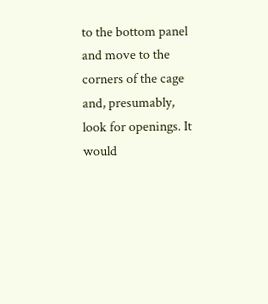to the bottom panel and move to the corners of the cage and, presumably, look for openings. It would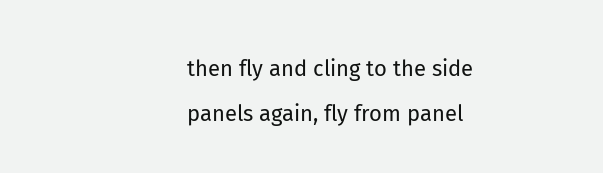then fly and cling to the side panels again, fly from panel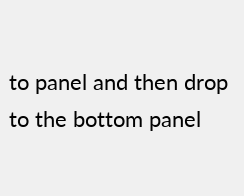to panel and then drop to the bottom panel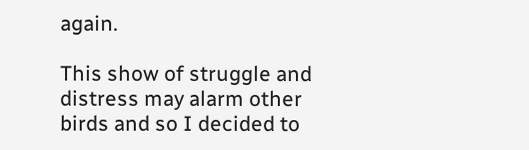again.

This show of struggle and distress may alarm other birds and so I decided to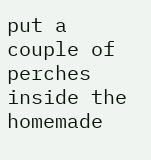put a couple of perches inside the homemade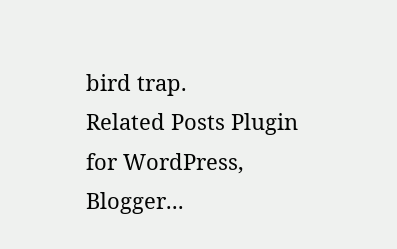bird trap.
Related Posts Plugin for WordPress, Blogger...